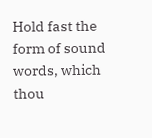Hold fast the form of sound words, which thou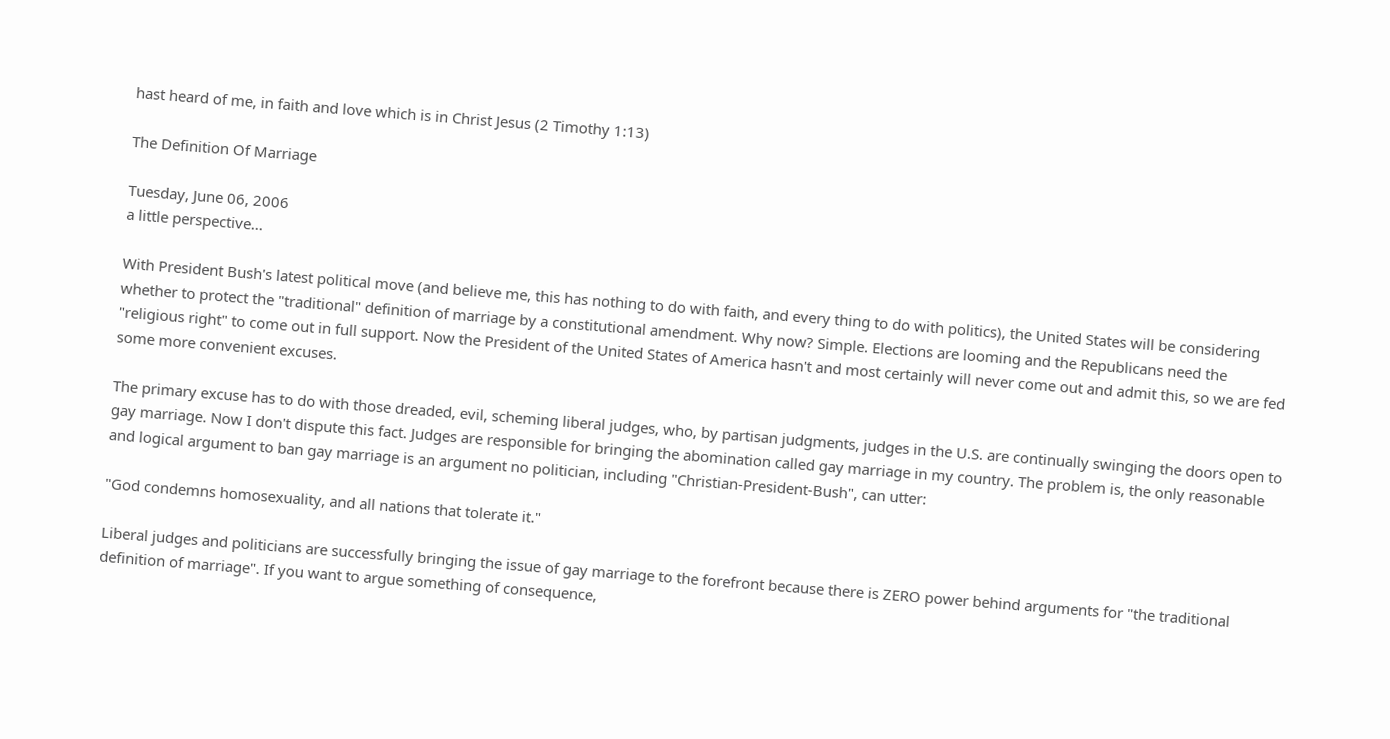hast heard of me, in faith and love which is in Christ Jesus (2 Timothy 1:13)

The Definition Of Marriage

Tuesday, June 06, 2006
a little perspective...

With President Bush's latest political move (and believe me, this has nothing to do with faith, and every thing to do with politics), the United States will be considering whether to protect the "traditional" definition of marriage by a constitutional amendment. Why now? Simple. Elections are looming and the Republicans need the "religious right" to come out in full support. Now the President of the United States of America hasn't and most certainly will never come out and admit this, so we are fed some more convenient excuses.

The primary excuse has to do with those dreaded, evil, scheming liberal judges, who, by partisan judgments, judges in the U.S. are continually swinging the doors open to gay marriage. Now I don't dispute this fact. Judges are responsible for bringing the abomination called gay marriage in my country. The problem is, the only reasonable and logical argument to ban gay marriage is an argument no politician, including "Christian-President-Bush", can utter:

"God condemns homosexuality, and all nations that tolerate it."

Liberal judges and politicians are successfully bringing the issue of gay marriage to the forefront because there is ZERO power behind arguments for "the traditional definition of marriage". If you want to argue something of consequence,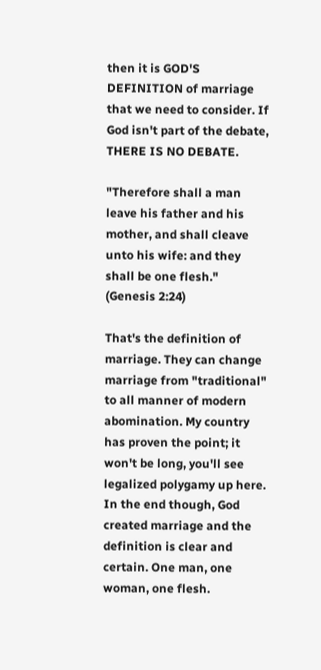then it is GOD'S DEFINITION of marriage that we need to consider. If God isn't part of the debate, THERE IS NO DEBATE.

"Therefore shall a man leave his father and his mother, and shall cleave unto his wife: and they shall be one flesh." (Genesis 2:24)

That's the definition of marriage. They can change marriage from "traditional" to all manner of modern abomination. My country has proven the point; it won't be long, you'll see legalized polygamy up here. In the end though, God created marriage and the definition is clear and certain. One man, one woman, one flesh.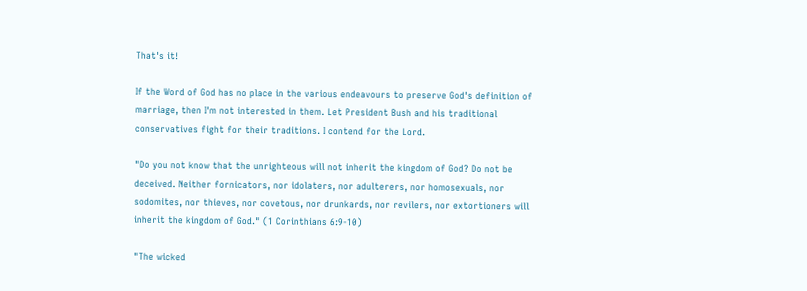That's it!

If the Word of God has no place in the various endeavours to preserve God's definition of marriage, then I'm not interested in them. Let President Bush and his traditional conservatives fight for their traditions. I contend for the Lord.

"Do you not know that the unrighteous will not inherit the kingdom of God? Do not be deceived. Neither fornicators, nor idolaters, nor adulterers, nor homosexuals, nor sodomites, nor thieves, nor covetous, nor drunkards, nor revilers, nor extortioners will inherit the kingdom of God." (1 Corinthians 6:9-10)

"The wicked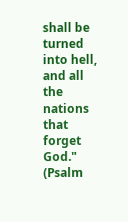shall be turned into hell, and all the nations that forget God." (Psalm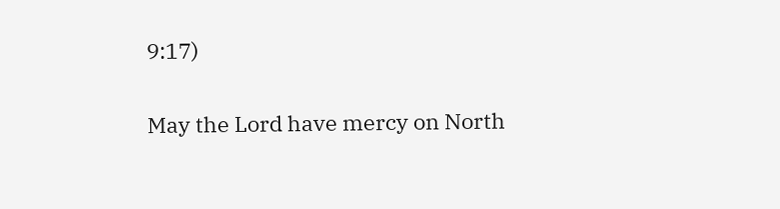9:17)

May the Lord have mercy on North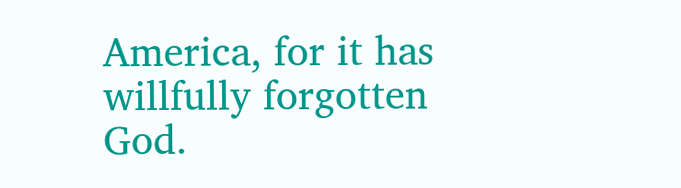America, for it has willfully forgotten God.